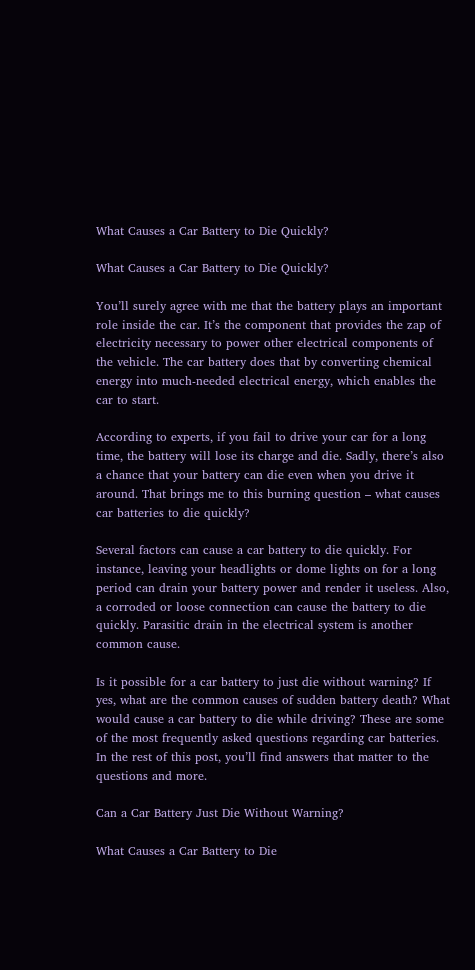What Causes a Car Battery to Die Quickly?

What Causes a Car Battery to Die Quickly?

You’ll surely agree with me that the battery plays an important role inside the car. It’s the component that provides the zap of electricity necessary to power other electrical components of the vehicle. The car battery does that by converting chemical energy into much-needed electrical energy, which enables the car to start.

According to experts, if you fail to drive your car for a long time, the battery will lose its charge and die. Sadly, there’s also a chance that your battery can die even when you drive it around. That brings me to this burning question – what causes car batteries to die quickly?

Several factors can cause a car battery to die quickly. For instance, leaving your headlights or dome lights on for a long period can drain your battery power and render it useless. Also, a corroded or loose connection can cause the battery to die quickly. Parasitic drain in the electrical system is another common cause.

Is it possible for a car battery to just die without warning? If yes, what are the common causes of sudden battery death? What would cause a car battery to die while driving? These are some of the most frequently asked questions regarding car batteries. In the rest of this post, you’ll find answers that matter to the questions and more.

Can a Car Battery Just Die Without Warning?

What Causes a Car Battery to Die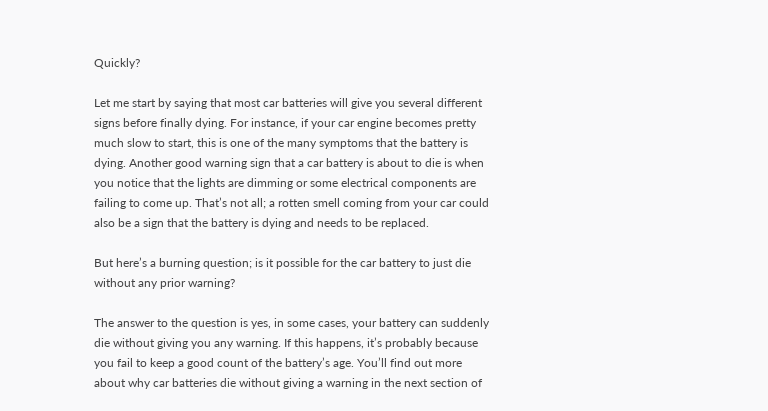Quickly?

Let me start by saying that most car batteries will give you several different signs before finally dying. For instance, if your car engine becomes pretty much slow to start, this is one of the many symptoms that the battery is dying. Another good warning sign that a car battery is about to die is when you notice that the lights are dimming or some electrical components are failing to come up. That’s not all; a rotten smell coming from your car could also be a sign that the battery is dying and needs to be replaced.

But here’s a burning question; is it possible for the car battery to just die without any prior warning?

The answer to the question is yes, in some cases, your battery can suddenly die without giving you any warning. If this happens, it’s probably because you fail to keep a good count of the battery’s age. You’ll find out more about why car batteries die without giving a warning in the next section of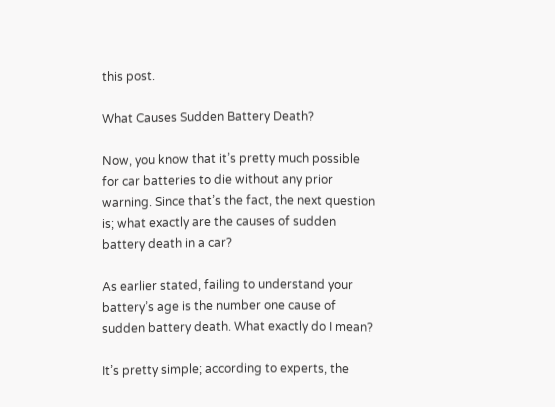this post.

What Causes Sudden Battery Death?

Now, you know that it’s pretty much possible for car batteries to die without any prior warning. Since that’s the fact, the next question is; what exactly are the causes of sudden battery death in a car?

As earlier stated, failing to understand your battery’s age is the number one cause of sudden battery death. What exactly do I mean?

It’s pretty simple; according to experts, the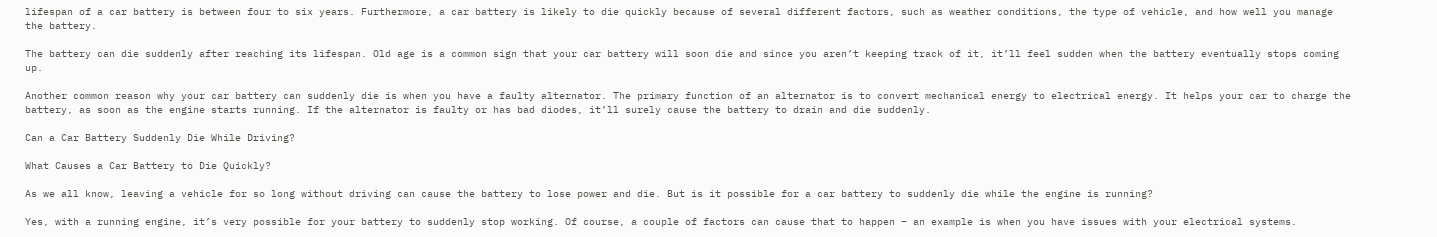lifespan of a car battery is between four to six years. Furthermore, a car battery is likely to die quickly because of several different factors, such as weather conditions, the type of vehicle, and how well you manage the battery.

The battery can die suddenly after reaching its lifespan. Old age is a common sign that your car battery will soon die and since you aren’t keeping track of it, it’ll feel sudden when the battery eventually stops coming up.

Another common reason why your car battery can suddenly die is when you have a faulty alternator. The primary function of an alternator is to convert mechanical energy to electrical energy. It helps your car to charge the battery, as soon as the engine starts running. If the alternator is faulty or has bad diodes, it’ll surely cause the battery to drain and die suddenly.

Can a Car Battery Suddenly Die While Driving?

What Causes a Car Battery to Die Quickly?

As we all know, leaving a vehicle for so long without driving can cause the battery to lose power and die. But is it possible for a car battery to suddenly die while the engine is running?

Yes, with a running engine, it’s very possible for your battery to suddenly stop working. Of course, a couple of factors can cause that to happen – an example is when you have issues with your electrical systems.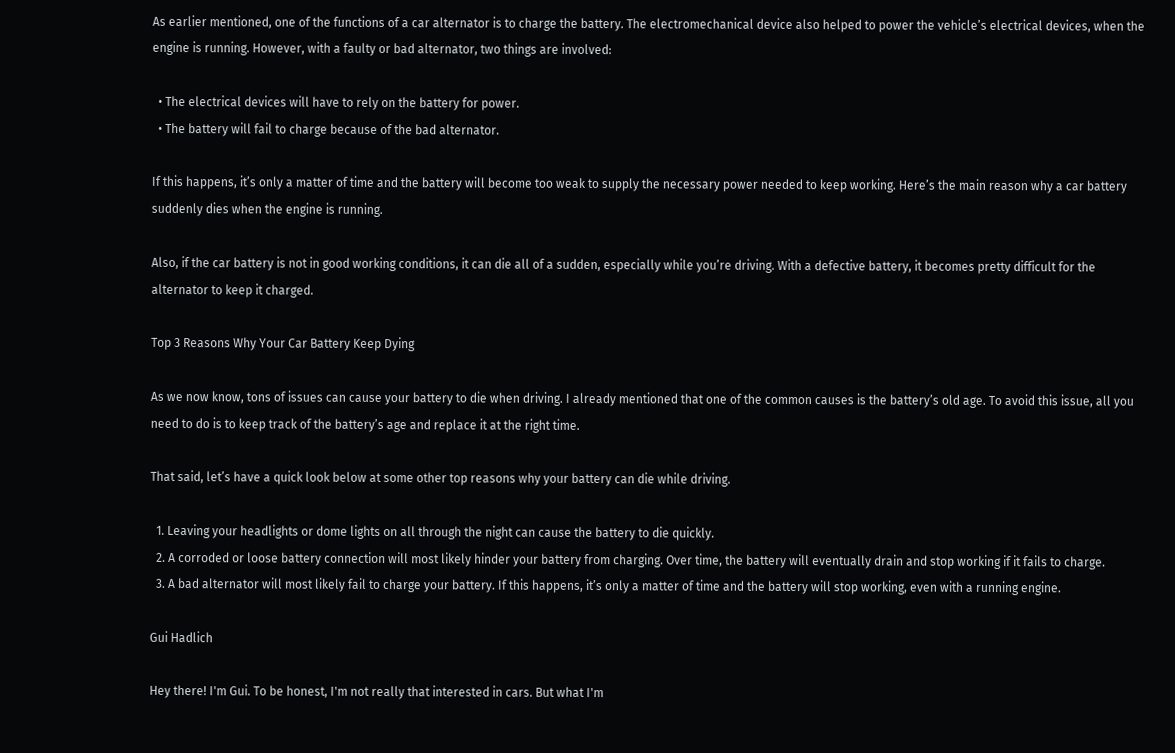As earlier mentioned, one of the functions of a car alternator is to charge the battery. The electromechanical device also helped to power the vehicle’s electrical devices, when the engine is running. However, with a faulty or bad alternator, two things are involved:

  • The electrical devices will have to rely on the battery for power.
  • The battery will fail to charge because of the bad alternator.

If this happens, it’s only a matter of time and the battery will become too weak to supply the necessary power needed to keep working. Here’s the main reason why a car battery suddenly dies when the engine is running.

Also, if the car battery is not in good working conditions, it can die all of a sudden, especially while you’re driving. With a defective battery, it becomes pretty difficult for the alternator to keep it charged.

Top 3 Reasons Why Your Car Battery Keep Dying

As we now know, tons of issues can cause your battery to die when driving. I already mentioned that one of the common causes is the battery’s old age. To avoid this issue, all you need to do is to keep track of the battery’s age and replace it at the right time.

That said, let’s have a quick look below at some other top reasons why your battery can die while driving.

  1. Leaving your headlights or dome lights on all through the night can cause the battery to die quickly.
  2. A corroded or loose battery connection will most likely hinder your battery from charging. Over time, the battery will eventually drain and stop working if it fails to charge.
  3. A bad alternator will most likely fail to charge your battery. If this happens, it’s only a matter of time and the battery will stop working, even with a running engine.

Gui Hadlich

Hey there! I'm Gui. To be honest, I'm not really that interested in cars. But what I'm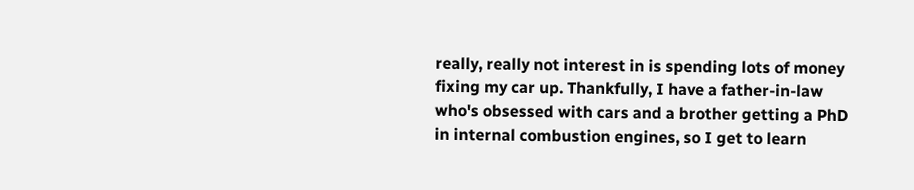really, really not interest in is spending lots of money fixing my car up. Thankfully, I have a father-in-law who's obsessed with cars and a brother getting a PhD in internal combustion engines, so I get to learn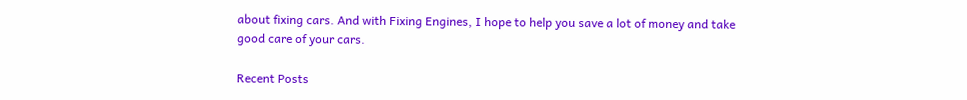about fixing cars. And with Fixing Engines, I hope to help you save a lot of money and take good care of your cars.

Recent Posts